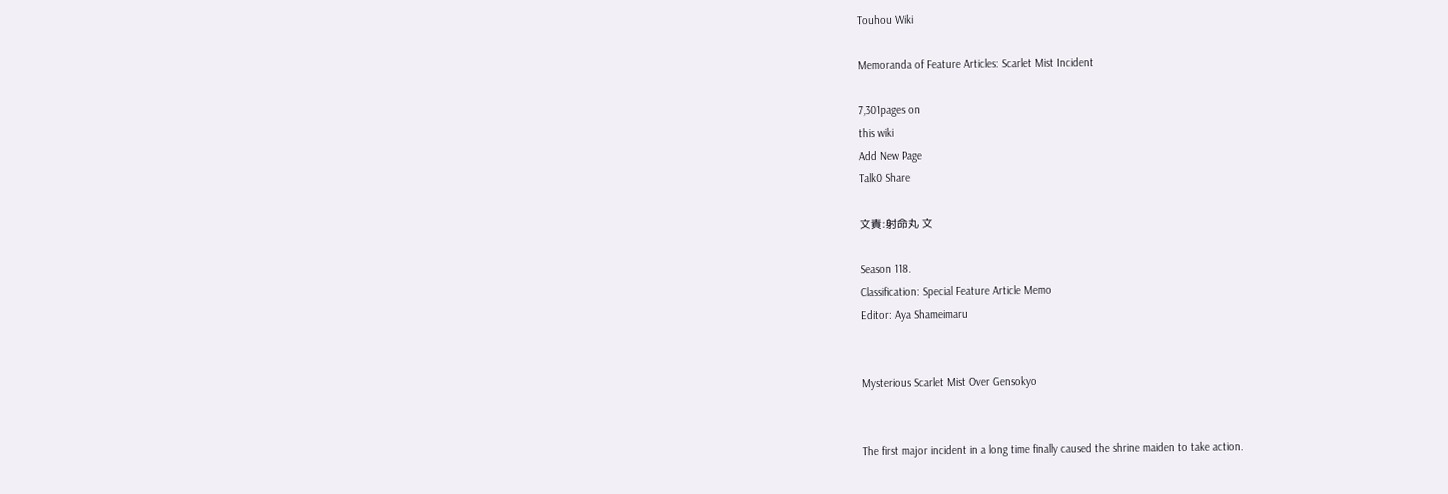Touhou Wiki

Memoranda of Feature Articles: Scarlet Mist Incident

7,301pages on
this wiki
Add New Page
Talk0 Share

文責:射命丸 文

Season 118.
Classification: Special Feature Article Memo
Editor: Aya Shameimaru


Mysterious Scarlet Mist Over Gensokyo


The first major incident in a long time finally caused the shrine maiden to take action.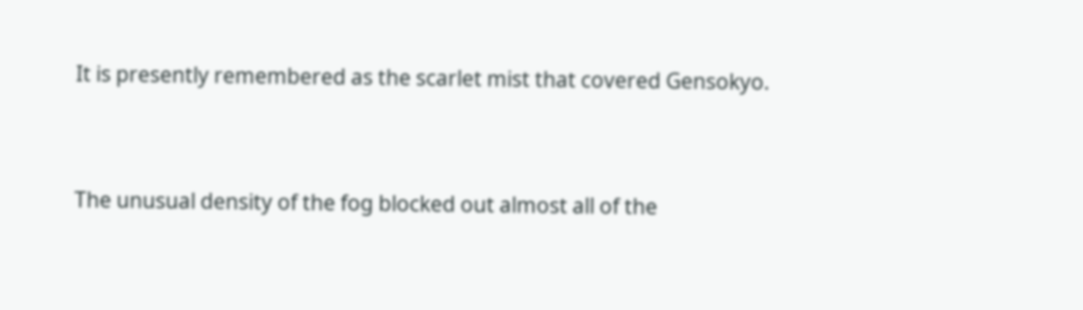It is presently remembered as the scarlet mist that covered Gensokyo.


The unusual density of the fog blocked out almost all of the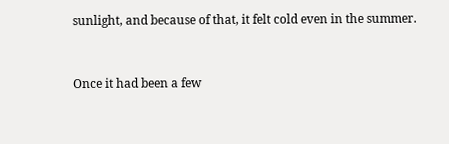sunlight, and because of that, it felt cold even in the summer.


Once it had been a few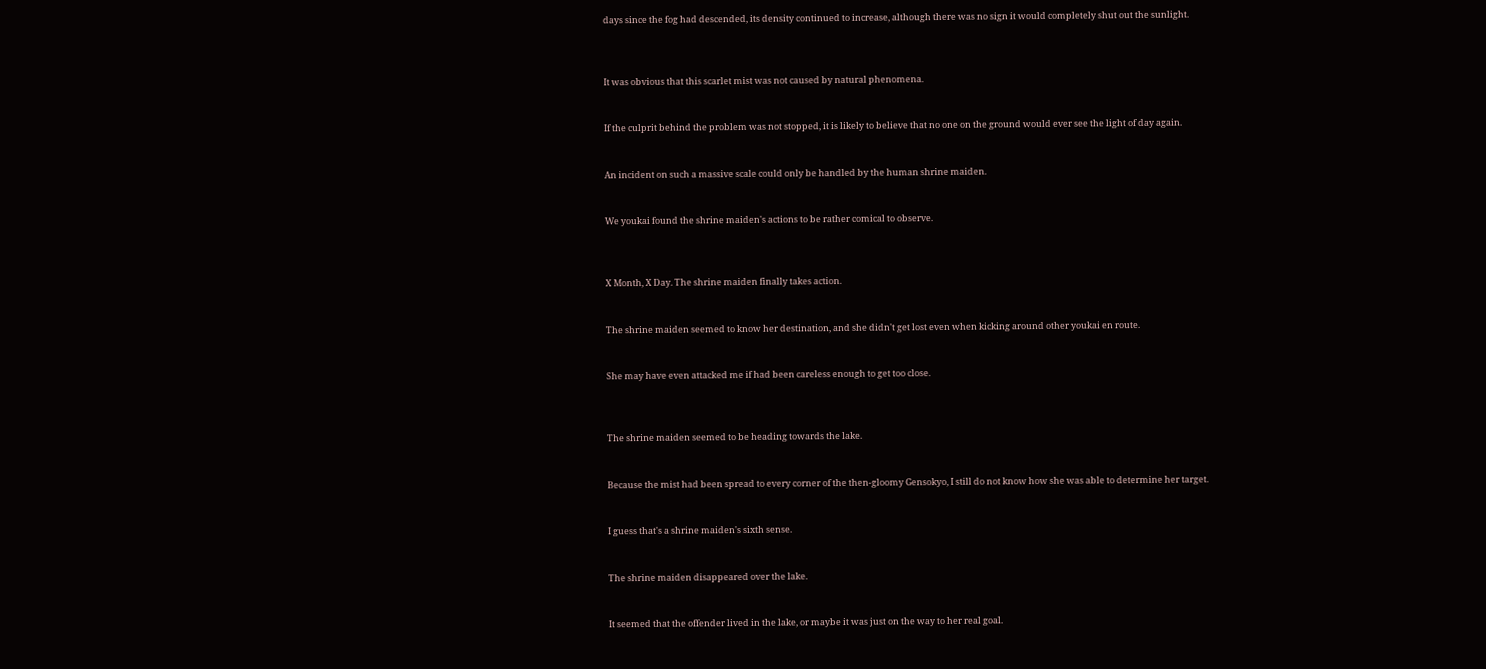days since the fog had descended, its density continued to increase, although there was no sign it would completely shut out the sunlight.



It was obvious that this scarlet mist was not caused by natural phenomena.


If the culprit behind the problem was not stopped, it is likely to believe that no one on the ground would ever see the light of day again.


An incident on such a massive scale could only be handled by the human shrine maiden.


We youkai found the shrine maiden's actions to be rather comical to observe.



X Month, X Day. The shrine maiden finally takes action.


The shrine maiden seemed to know her destination, and she didn't get lost even when kicking around other youkai en route.


She may have even attacked me if had been careless enough to get too close.



The shrine maiden seemed to be heading towards the lake.


Because the mist had been spread to every corner of the then-gloomy Gensokyo, I still do not know how she was able to determine her target.


I guess that's a shrine maiden's sixth sense.


The shrine maiden disappeared over the lake.


It seemed that the offender lived in the lake, or maybe it was just on the way to her real goal.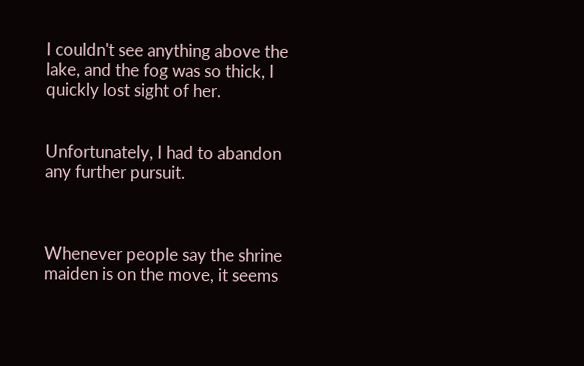I couldn't see anything above the lake, and the fog was so thick, I quickly lost sight of her.


Unfortunately, I had to abandon any further pursuit.



Whenever people say the shrine maiden is on the move, it seems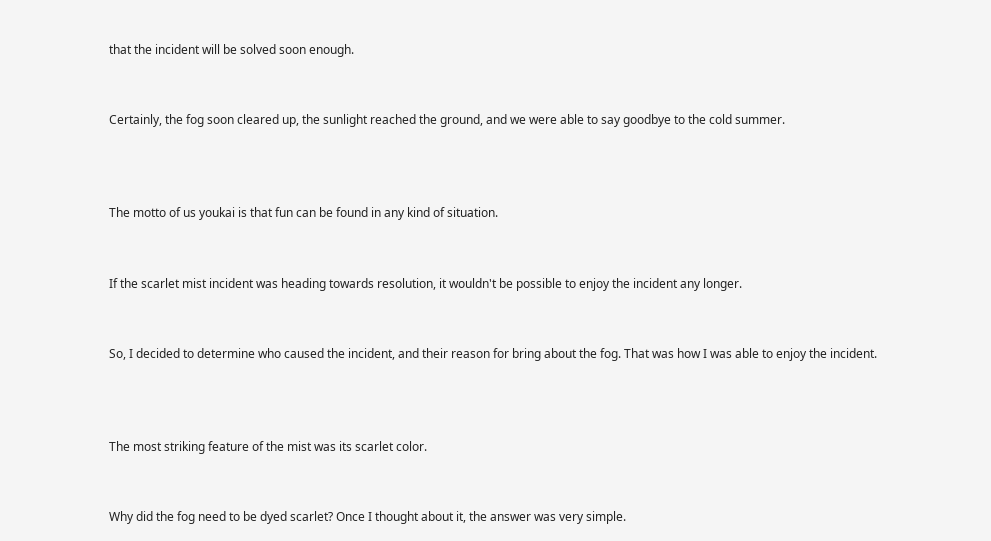that the incident will be solved soon enough.


Certainly, the fog soon cleared up, the sunlight reached the ground, and we were able to say goodbye to the cold summer.



The motto of us youkai is that fun can be found in any kind of situation.


If the scarlet mist incident was heading towards resolution, it wouldn't be possible to enjoy the incident any longer.


So, I decided to determine who caused the incident, and their reason for bring about the fog. That was how I was able to enjoy the incident.



The most striking feature of the mist was its scarlet color.


Why did the fog need to be dyed scarlet? Once I thought about it, the answer was very simple.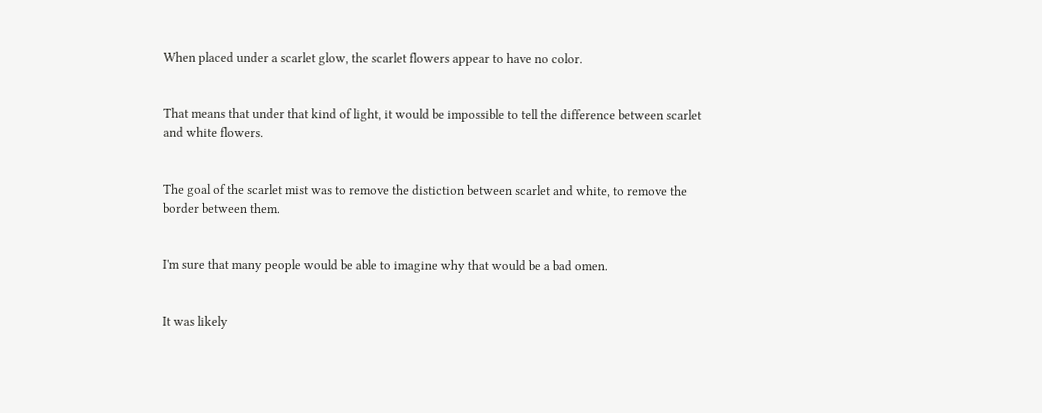When placed under a scarlet glow, the scarlet flowers appear to have no color.


That means that under that kind of light, it would be impossible to tell the difference between scarlet and white flowers.


The goal of the scarlet mist was to remove the distiction between scarlet and white, to remove the border between them.


I'm sure that many people would be able to imagine why that would be a bad omen.


It was likely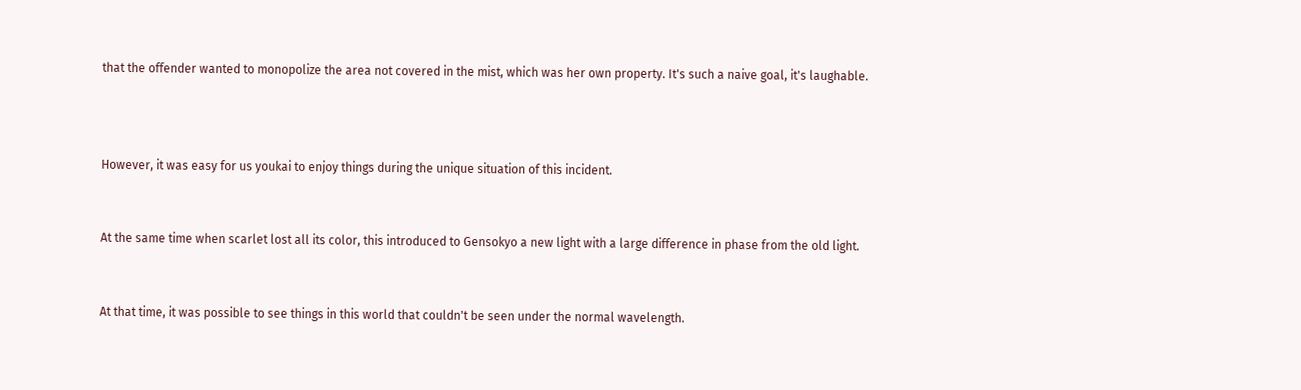that the offender wanted to monopolize the area not covered in the mist, which was her own property. It's such a naive goal, it's laughable.



However, it was easy for us youkai to enjoy things during the unique situation of this incident.


At the same time when scarlet lost all its color, this introduced to Gensokyo a new light with a large difference in phase from the old light.


At that time, it was possible to see things in this world that couldn't be seen under the normal wavelength.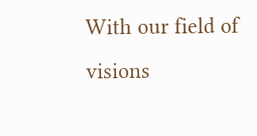With our field of visions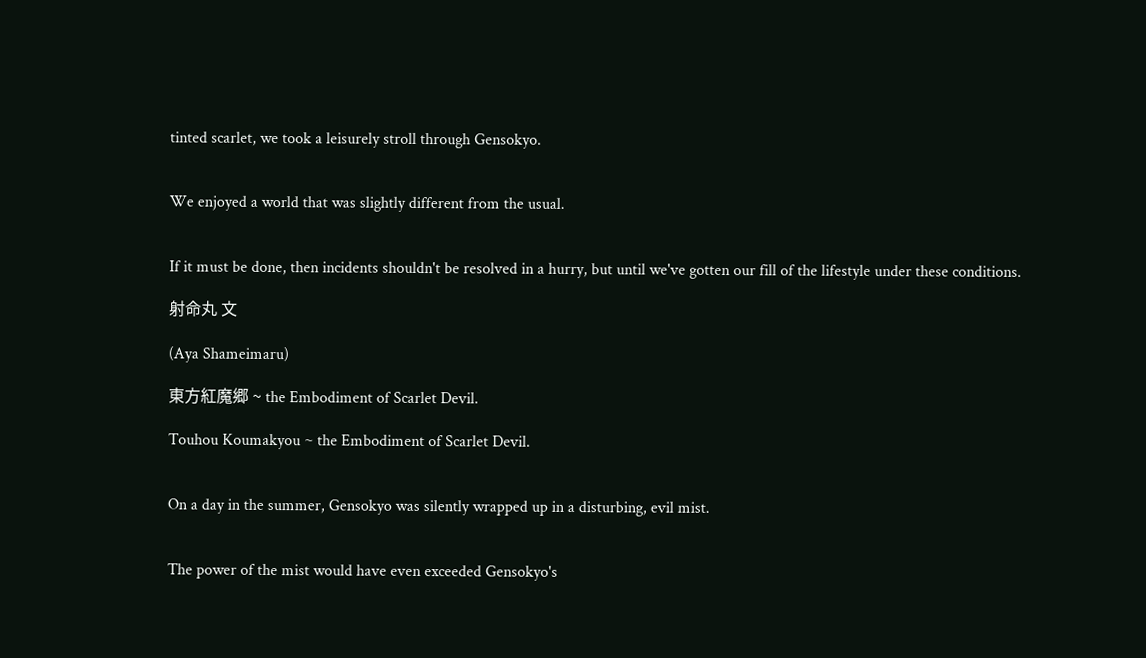tinted scarlet, we took a leisurely stroll through Gensokyo.


We enjoyed a world that was slightly different from the usual.


If it must be done, then incidents shouldn't be resolved in a hurry, but until we've gotten our fill of the lifestyle under these conditions.

射命丸 文

(Aya Shameimaru)

東方紅魔郷 ~ the Embodiment of Scarlet Devil.

Touhou Koumakyou ~ the Embodiment of Scarlet Devil.


On a day in the summer, Gensokyo was silently wrapped up in a disturbing, evil mist.


The power of the mist would have even exceeded Gensokyo's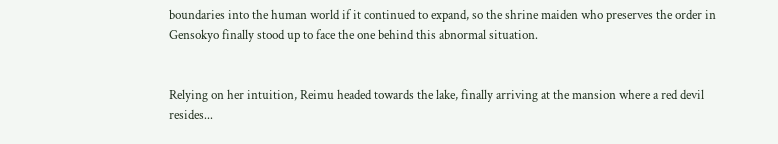boundaries into the human world if it continued to expand, so the shrine maiden who preserves the order in Gensokyo finally stood up to face the one behind this abnormal situation.


Relying on her intuition, Reimu headed towards the lake, finally arriving at the mansion where a red devil resides...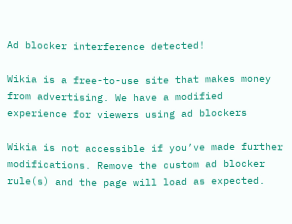Ad blocker interference detected!

Wikia is a free-to-use site that makes money from advertising. We have a modified experience for viewers using ad blockers

Wikia is not accessible if you’ve made further modifications. Remove the custom ad blocker rule(s) and the page will load as expected.